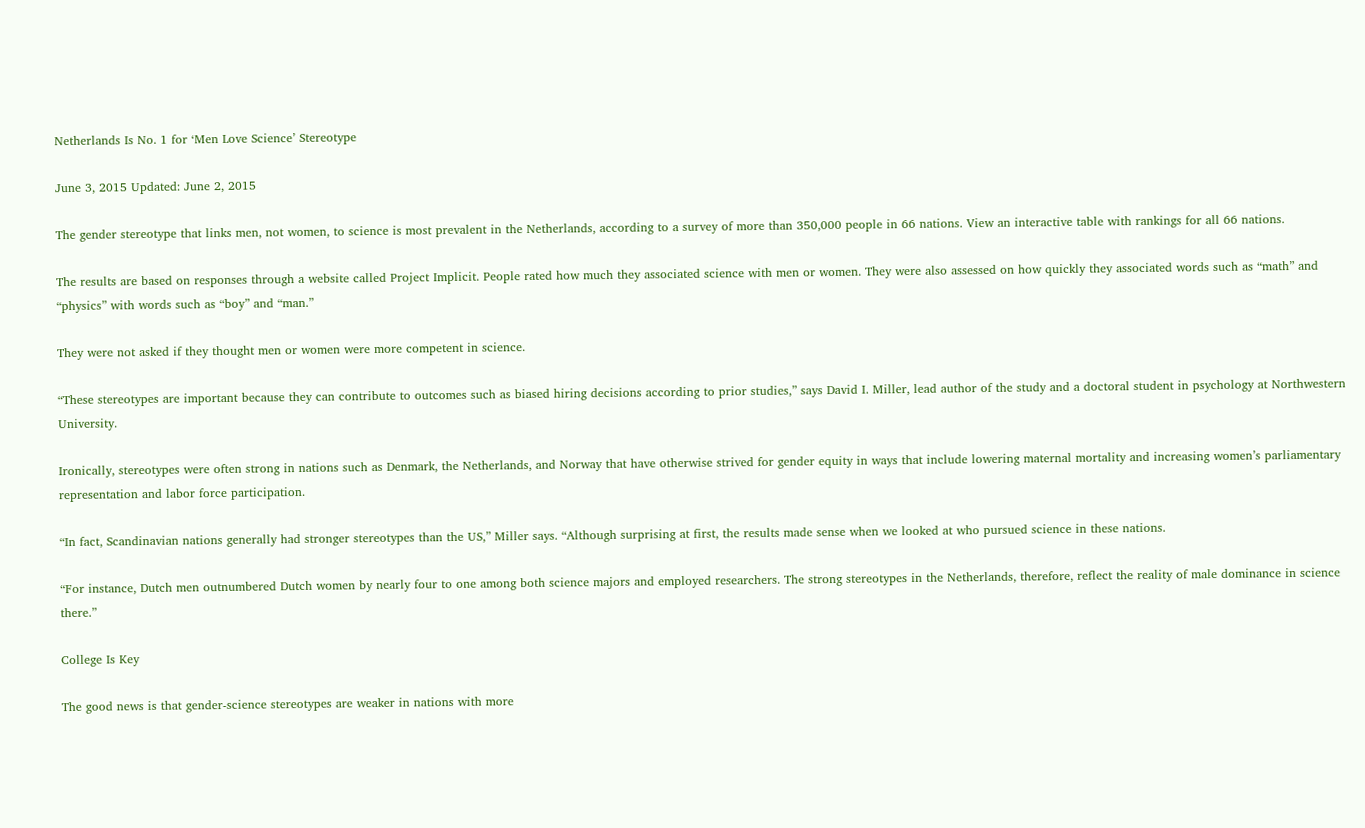Netherlands Is No. 1 for ‘Men Love Science’ Stereotype

June 3, 2015 Updated: June 2, 2015

The gender stereotype that links men, not women, to science is most prevalent in the Netherlands, according to a survey of more than 350,000 people in 66 nations. View an interactive table with rankings for all 66 nations.

The results are based on responses through a website called Project Implicit. People rated how much they associated science with men or women. They were also assessed on how quickly they associated words such as “math” and “physics” with words such as “boy” and “man.”

They were not asked if they thought men or women were more competent in science.

“These stereotypes are important because they can contribute to outcomes such as biased hiring decisions according to prior studies,” says David I. Miller, lead author of the study and a doctoral student in psychology at Northwestern University.

Ironically, stereotypes were often strong in nations such as Denmark, the Netherlands, and Norway that have otherwise strived for gender equity in ways that include lowering maternal mortality and increasing women’s parliamentary representation and labor force participation.

“In fact, Scandinavian nations generally had stronger stereotypes than the US,” Miller says. “Although surprising at first, the results made sense when we looked at who pursued science in these nations.

“For instance, Dutch men outnumbered Dutch women by nearly four to one among both science majors and employed researchers. The strong stereotypes in the Netherlands, therefore, reflect the reality of male dominance in science there.”

College Is Key

The good news is that gender-science stereotypes are weaker in nations with more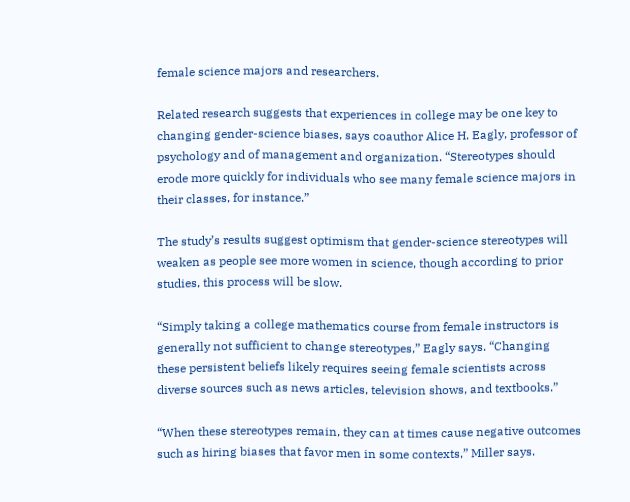female science majors and researchers.

Related research suggests that experiences in college may be one key to changing gender-science biases, says coauthor Alice H. Eagly, professor of psychology and of management and organization. “Stereotypes should erode more quickly for individuals who see many female science majors in their classes, for instance.”

The study’s results suggest optimism that gender-science stereotypes will weaken as people see more women in science, though according to prior studies, this process will be slow.

“Simply taking a college mathematics course from female instructors is generally not sufficient to change stereotypes,” Eagly says. “Changing these persistent beliefs likely requires seeing female scientists across diverse sources such as news articles, television shows, and textbooks.”

“When these stereotypes remain, they can at times cause negative outcomes such as hiring biases that favor men in some contexts,” Miller says.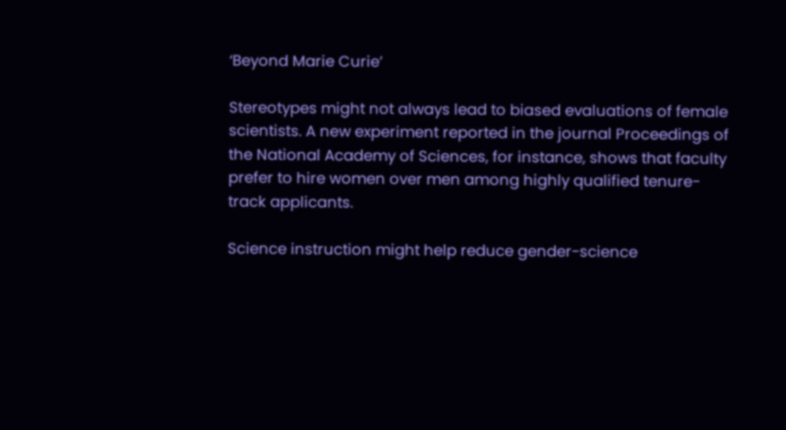‘Beyond Marie Curie’

Stereotypes might not always lead to biased evaluations of female scientists. A new experiment reported in the journal Proceedings of the National Academy of Sciences, for instance, shows that faculty prefer to hire women over men among highly qualified tenure-track applicants.

Science instruction might help reduce gender-science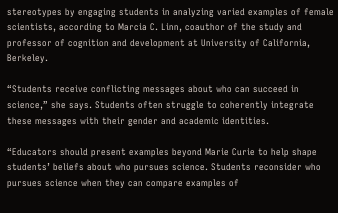stereotypes by engaging students in analyzing varied examples of female scientists, according to Marcia C. Linn, coauthor of the study and professor of cognition and development at University of California, Berkeley.

“Students receive conflicting messages about who can succeed in science,” she says. Students often struggle to coherently integrate these messages with their gender and academic identities.

“Educators should present examples beyond Marie Curie to help shape students’ beliefs about who pursues science. Students reconsider who pursues science when they can compare examples of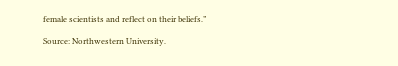female scientists and reflect on their beliefs.”

Source: Northwestern University.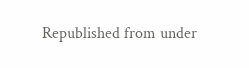Republished from under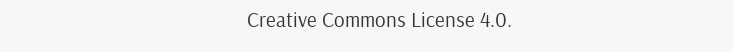Creative Commons License 4.0.